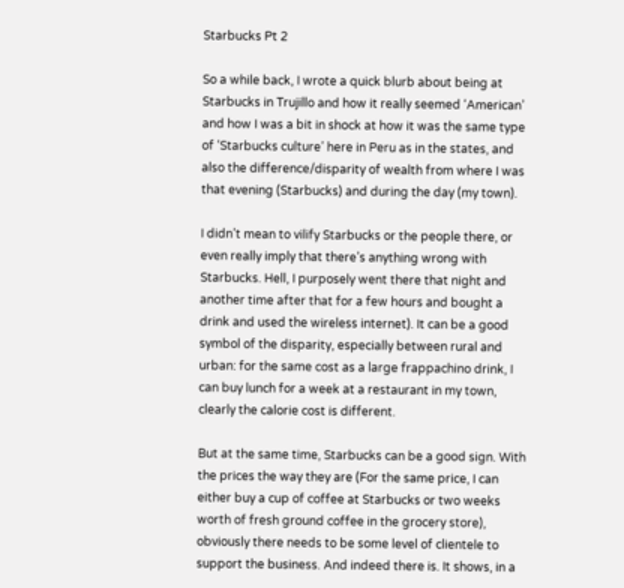Starbucks Pt 2

So a while back, I wrote a quick blurb about being at Starbucks in Trujillo and how it really seemed ‘American’ and how I was a bit in shock at how it was the same type of ‘Starbucks culture’ here in Peru as in the states, and also the difference/disparity of wealth from where I was that evening (Starbucks) and during the day (my town).

I didn’t mean to vilify Starbucks or the people there, or even really imply that there’s anything wrong with Starbucks. Hell, I purposely went there that night and another time after that for a few hours and bought a drink and used the wireless internet). It can be a good symbol of the disparity, especially between rural and urban: for the same cost as a large frappachino drink, I can buy lunch for a week at a restaurant in my town, clearly the calorie cost is different.

But at the same time, Starbucks can be a good sign. With the prices the way they are (For the same price, I can either buy a cup of coffee at Starbucks or two weeks worth of fresh ground coffee in the grocery store), obviously there needs to be some level of clientele to support the business. And indeed there is. It shows, in a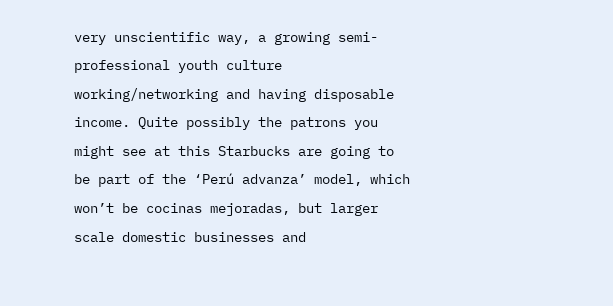very unscientific way, a growing semi-professional youth culture working/networking and having disposable income. Quite possibly the patrons you might see at this Starbucks are going to be part of the ‘Perú advanza’ model, which won’t be cocinas mejoradas, but larger scale domestic businesses and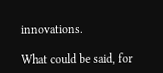innovations.

What could be said, for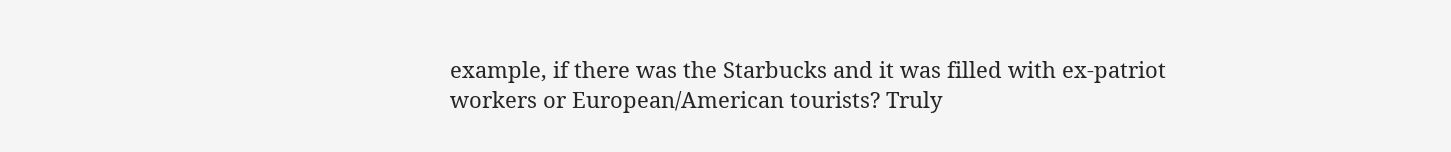example, if there was the Starbucks and it was filled with ex-patriot workers or European/American tourists? Truly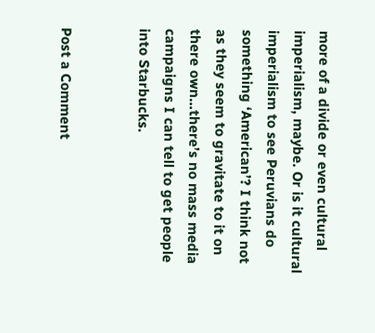more of a divide or even cultural imperialism, maybe. Or is it cultural imperialism to see Peruvians do something ‘American’? I think not as they seem to gravitate to it on there own…there’s no mass media campaigns I can tell to get people into Starbucks.


Post a Comment